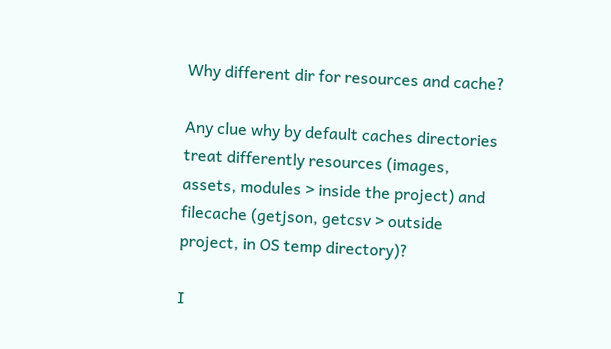Why different dir for resources and cache?

Any clue why by default caches directories treat differently resources (images, assets, modules > inside the project) and filecache (getjson, getcsv > outside project, in OS temp directory)?

I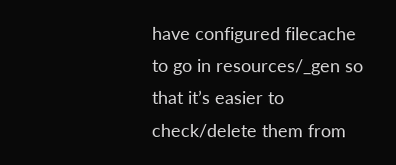have configured filecache to go in resources/_gen so that it’s easier to check/delete them from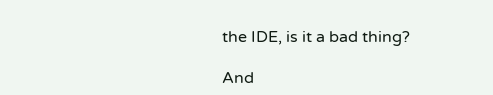the IDE, is it a bad thing?

And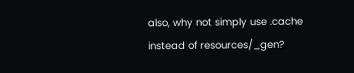also, why not simply use .cache instead of resources/_gen?